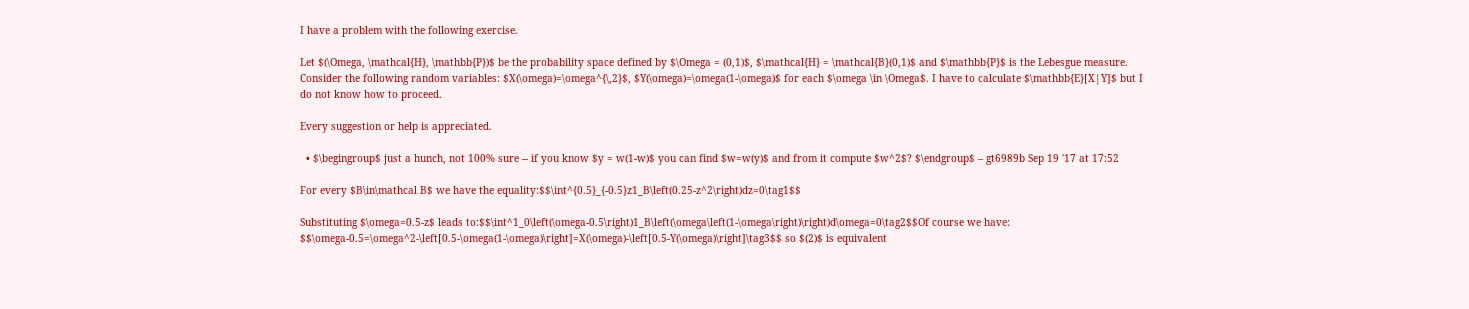I have a problem with the following exercise.

Let $(\Omega, \mathcal{H}, \mathbb{P})$ be the probability space defined by $\Omega = (0,1)$, $\mathcal{H} = \mathcal{B}(0,1)$ and $\mathbb{P}$ is the Lebesgue measure. Consider the following random variables: $X(\omega)=\omega^{\,2}$, $Y(\omega)=\omega(1-\omega)$ for each $\omega \in \Omega$. I have to calculate $\mathbb{E}[X|Y]$ but I do not know how to proceed.

Every suggestion or help is appreciated.

  • $\begingroup$ just a hunch, not 100% sure -- if you know $y = w(1-w)$ you can find $w=w(y)$ and from it compute $w^2$? $\endgroup$ – gt6989b Sep 19 '17 at 17:52

For every $B\in\mathcal B$ we have the equality:$$\int^{0.5}_{-0.5}z1_B\left(0.25-z^2\right)dz=0\tag1$$

Substituting $\omega=0.5-z$ leads to:$$\int^1_0\left(\omega-0.5\right)1_B\left(\omega\left(1-\omega\right)\right)d\omega=0\tag2$$Of course we have: $$\omega-0.5=\omega^2-\left[0.5-\omega(1-\omega)\right]=X(\omega)-\left[0.5-Y(\omega)\right]\tag3$$ so $(2)$ is equivalent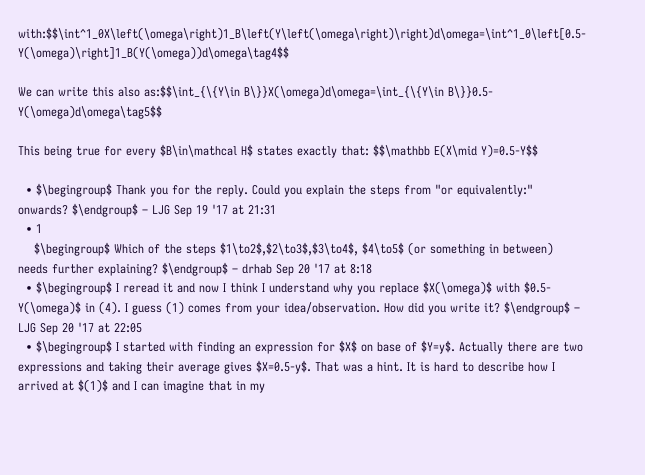with:$$\int^1_0X\left(\omega\right)1_B\left(Y\left(\omega\right)\right)d\omega=\int^1_0\left[0.5-Y(\omega)\right]1_B(Y(\omega))d\omega\tag4$$

We can write this also as:$$\int_{\{Y\in B\}}X(\omega)d\omega=\int_{\{Y\in B\}}0.5-Y(\omega)d\omega\tag5$$

This being true for every $B\in\mathcal H$ states exactly that: $$\mathbb E(X\mid Y)=0.5-Y$$

  • $\begingroup$ Thank you for the reply. Could you explain the steps from "or equivalently:" onwards? $\endgroup$ – LJG Sep 19 '17 at 21:31
  • 1
    $\begingroup$ Which of the steps $1\to2$,$2\to3$,$3\to4$, $4\to5$ (or something in between) needs further explaining? $\endgroup$ – drhab Sep 20 '17 at 8:18
  • $\begingroup$ I reread it and now I think I understand why you replace $X(\omega)$ with $0.5-Y(\omega)$ in (4). I guess (1) comes from your idea/observation. How did you write it? $\endgroup$ – LJG Sep 20 '17 at 22:05
  • $\begingroup$ I started with finding an expression for $X$ on base of $Y=y$. Actually there are two expressions and taking their average gives $X=0.5-y$. That was a hint. It is hard to describe how I arrived at $(1)$ and I can imagine that in my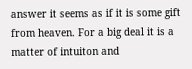answer it seems as if it is some gift from heaven. For a big deal it is a matter of intuiton and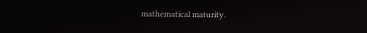mathematical maturity.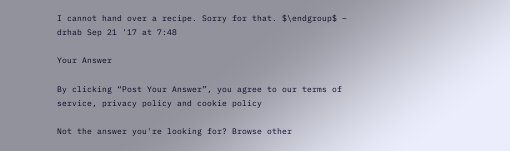I cannot hand over a recipe. Sorry for that. $\endgroup$ – drhab Sep 21 '17 at 7:48

Your Answer

By clicking “Post Your Answer”, you agree to our terms of service, privacy policy and cookie policy

Not the answer you're looking for? Browse other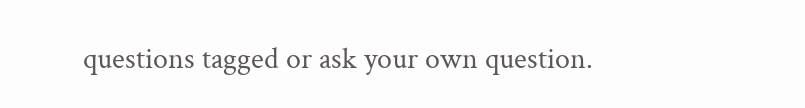questions tagged or ask your own question.